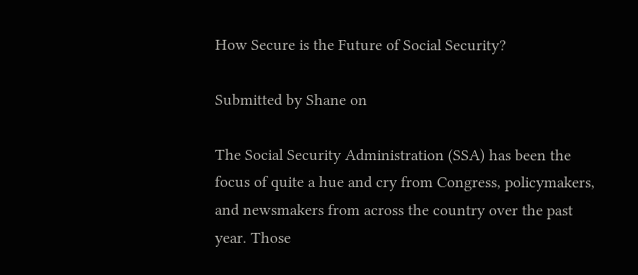How Secure is the Future of Social Security?

Submitted by Shane on

The Social Security Administration (SSA) has been the focus of quite a hue and cry from Congress, policymakers, and newsmakers from across the country over the past year. Those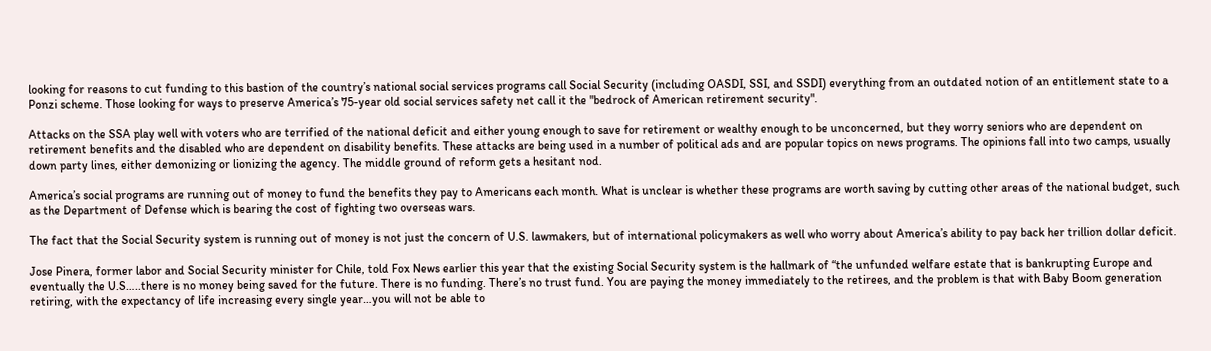looking for reasons to cut funding to this bastion of the country’s national social services programs call Social Security (including OASDI, SSI, and SSDI) everything from an outdated notion of an entitlement state to a Ponzi scheme. Those looking for ways to preserve America’s 75-year old social services safety net call it the "bedrock of American retirement security".

Attacks on the SSA play well with voters who are terrified of the national deficit and either young enough to save for retirement or wealthy enough to be unconcerned, but they worry seniors who are dependent on retirement benefits and the disabled who are dependent on disability benefits. These attacks are being used in a number of political ads and are popular topics on news programs. The opinions fall into two camps, usually down party lines, either demonizing or lionizing the agency. The middle ground of reform gets a hesitant nod.

America’s social programs are running out of money to fund the benefits they pay to Americans each month. What is unclear is whether these programs are worth saving by cutting other areas of the national budget, such as the Department of Defense which is bearing the cost of fighting two overseas wars.

The fact that the Social Security system is running out of money is not just the concern of U.S. lawmakers, but of international policymakers as well who worry about America’s ability to pay back her trillion dollar deficit.

Jose Pinera, former labor and Social Security minister for Chile, told Fox News earlier this year that the existing Social Security system is the hallmark of “the unfunded welfare estate that is bankrupting Europe and eventually the U.S…..there is no money being saved for the future. There is no funding. There’s no trust fund. You are paying the money immediately to the retirees, and the problem is that with Baby Boom generation retiring, with the expectancy of life increasing every single year…you will not be able to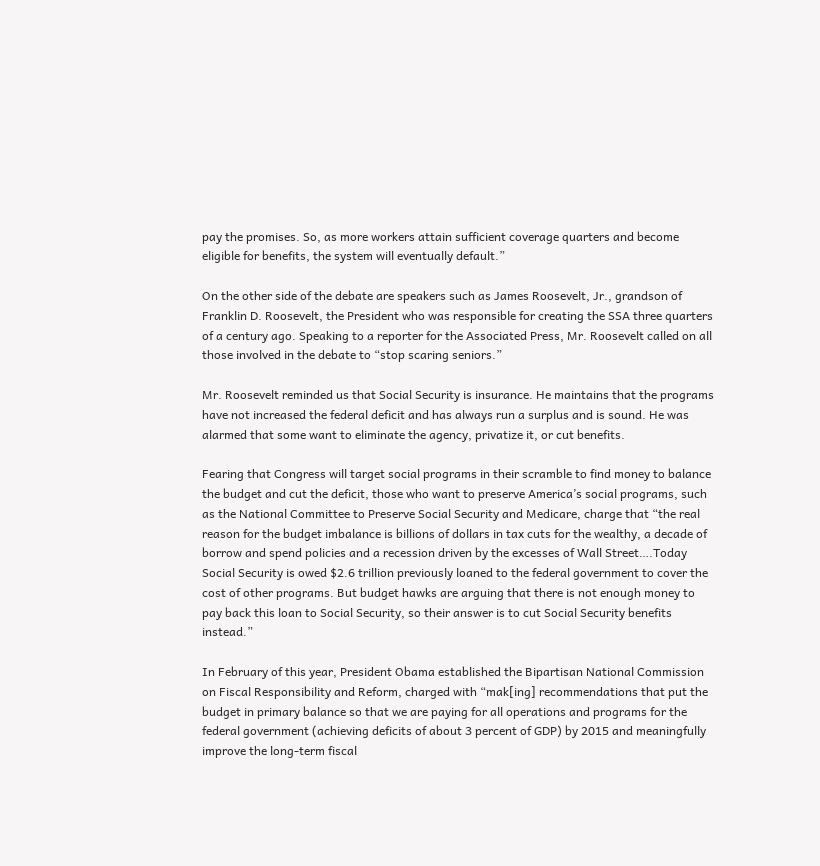pay the promises. So, as more workers attain sufficient coverage quarters and become eligible for benefits, the system will eventually default.”

On the other side of the debate are speakers such as James Roosevelt, Jr., grandson of Franklin D. Roosevelt, the President who was responsible for creating the SSA three quarters of a century ago. Speaking to a reporter for the Associated Press, Mr. Roosevelt called on all those involved in the debate to “stop scaring seniors.”

Mr. Roosevelt reminded us that Social Security is insurance. He maintains that the programs have not increased the federal deficit and has always run a surplus and is sound. He was alarmed that some want to eliminate the agency, privatize it, or cut benefits.

Fearing that Congress will target social programs in their scramble to find money to balance the budget and cut the deficit, those who want to preserve America’s social programs, such as the National Committee to Preserve Social Security and Medicare, charge that “the real reason for the budget imbalance is billions of dollars in tax cuts for the wealthy, a decade of borrow and spend policies and a recession driven by the excesses of Wall Street….Today Social Security is owed $2.6 trillion previously loaned to the federal government to cover the cost of other programs. But budget hawks are arguing that there is not enough money to pay back this loan to Social Security, so their answer is to cut Social Security benefits instead.”

In February of this year, President Obama established the Bipartisan National Commission on Fiscal Responsibility and Reform, charged with “mak[ing] recommendations that put the budget in primary balance so that we are paying for all operations and programs for the federal government (achieving deficits of about 3 percent of GDP) by 2015 and meaningfully improve the long-term fiscal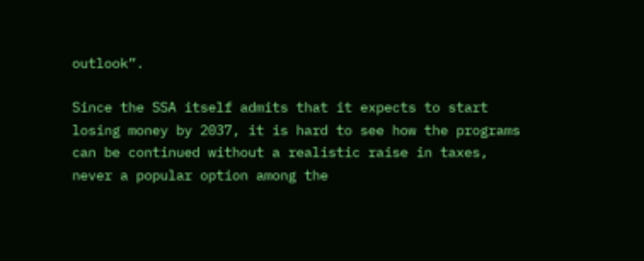outlook”.

Since the SSA itself admits that it expects to start losing money by 2037, it is hard to see how the programs can be continued without a realistic raise in taxes, never a popular option among the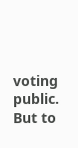voting public. But to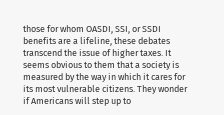those for whom OASDI, SSI, or SSDI benefits are a lifeline, these debates transcend the issue of higher taxes. It seems obvious to them that a society is measured by the way in which it cares for its most vulnerable citizens. They wonder if Americans will step up to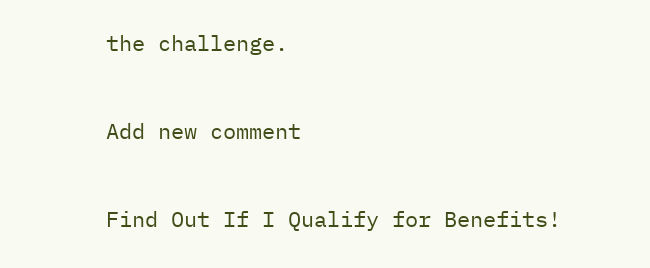the challenge.

Add new comment

Find Out If I Qualify for Benefits!